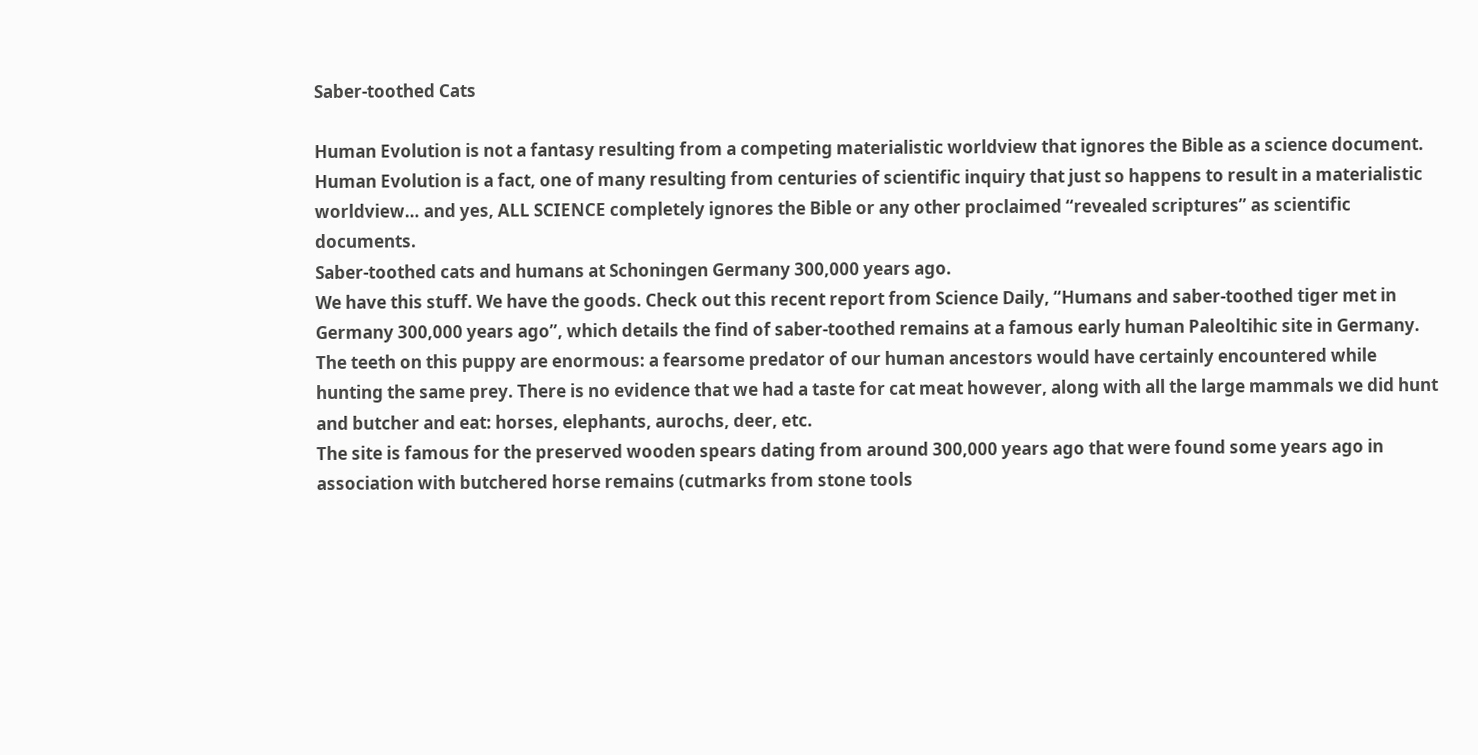Saber-toothed Cats

Human Evolution is not a fantasy resulting from a competing materialistic worldview that ignores the Bible as a science document. Human Evolution is a fact, one of many resulting from centuries of scientific inquiry that just so happens to result in a materialistic worldview… and yes, ALL SCIENCE completely ignores the Bible or any other proclaimed “revealed scriptures” as scientific documents.
Saber-toothed cats and humans at Schoningen Germany 300,000 years ago.
We have this stuff. We have the goods. Check out this recent report from Science Daily, “Humans and saber-toothed tiger met in Germany 300,000 years ago”, which details the find of saber-toothed remains at a famous early human Paleoltihic site in Germany.
The teeth on this puppy are enormous: a fearsome predator of our human ancestors would have certainly encountered while hunting the same prey. There is no evidence that we had a taste for cat meat however, along with all the large mammals we did hunt and butcher and eat: horses, elephants, aurochs, deer, etc.
The site is famous for the preserved wooden spears dating from around 300,000 years ago that were found some years ago in association with butchered horse remains (cutmarks from stone tools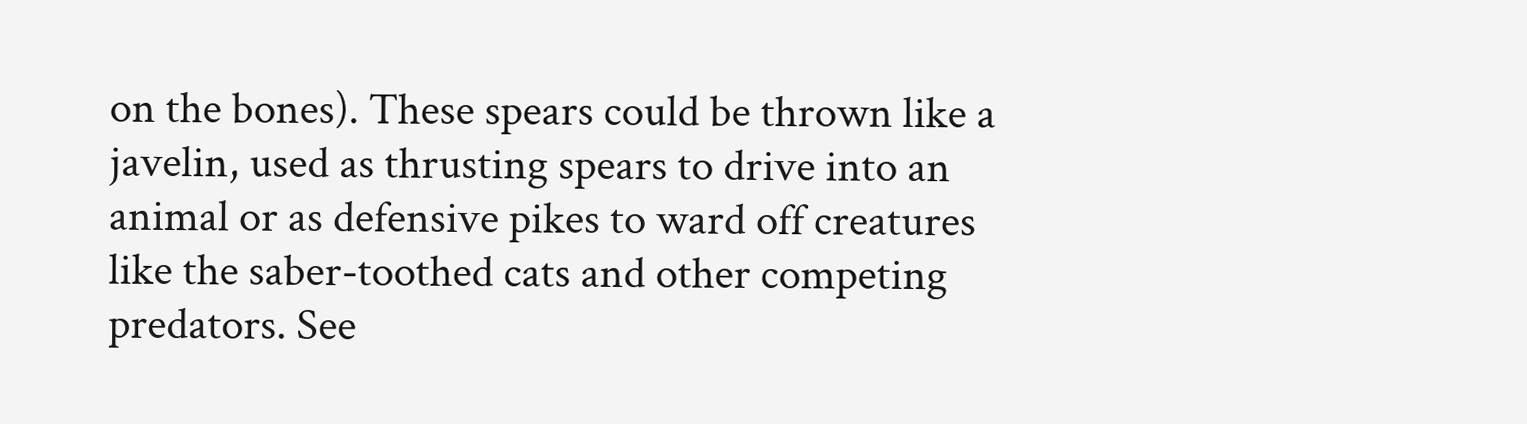on the bones). These spears could be thrown like a javelin, used as thrusting spears to drive into an animal or as defensive pikes to ward off creatures like the saber-toothed cats and other competing predators. See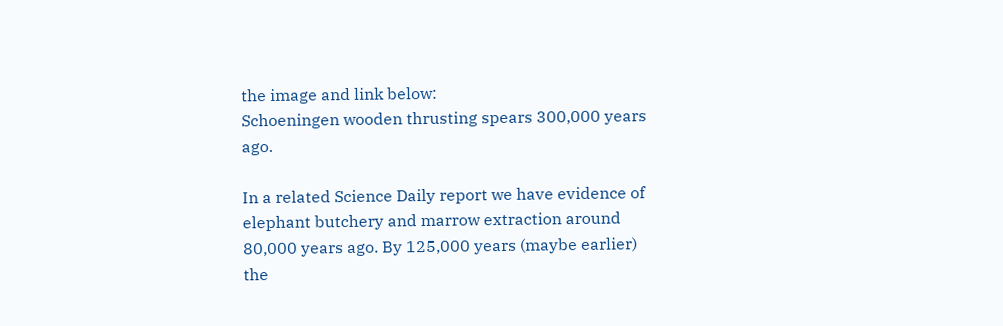the image and link below:
Schoeningen wooden thrusting spears 300,000 years ago.

In a related Science Daily report we have evidence of elephant butchery and marrow extraction around 80,000 years ago. By 125,000 years (maybe earlier) the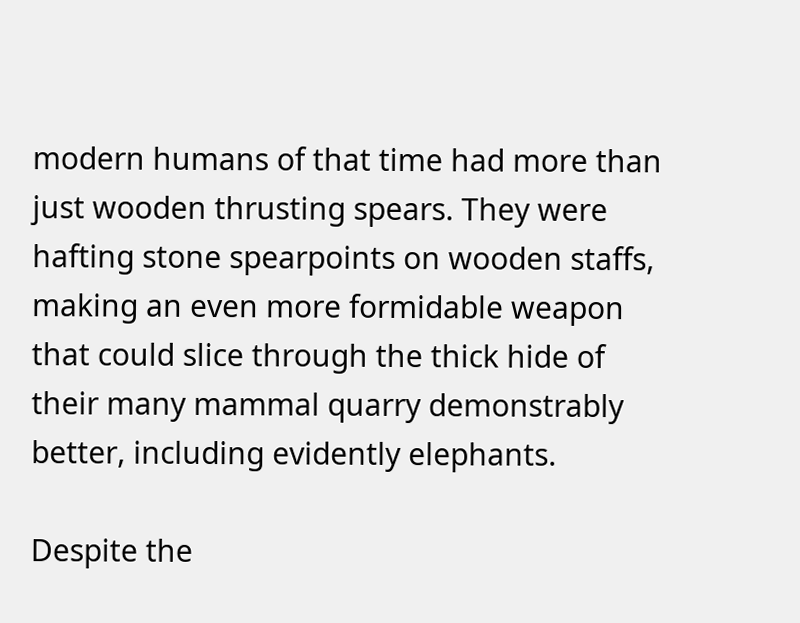modern humans of that time had more than just wooden thrusting spears. They were hafting stone spearpoints on wooden staffs, making an even more formidable weapon that could slice through the thick hide of their many mammal quarry demonstrably better, including evidently elephants.

Despite the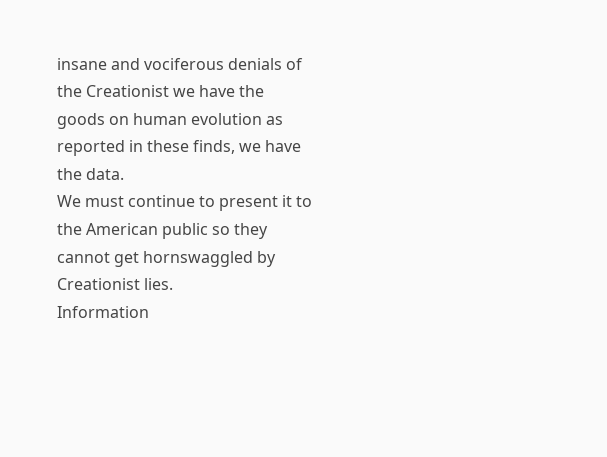insane and vociferous denials of the Creationist we have the goods on human evolution as reported in these finds, we have the data.
We must continue to present it to the American public so they cannot get hornswaggled by Creationist lies.
Information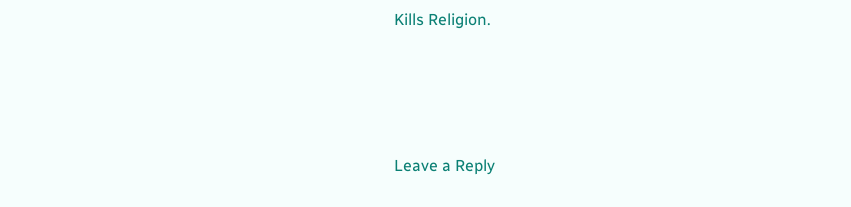Kills Religion.





Leave a Reply